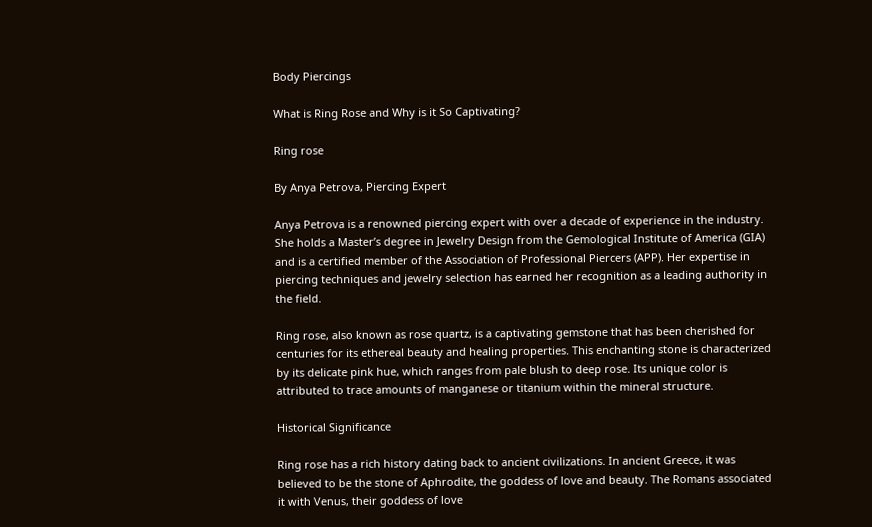Body Piercings

What is Ring Rose and Why is it So Captivating?

Ring rose

By Anya Petrova, Piercing Expert

Anya Petrova is a renowned piercing expert with over a decade of experience in the industry. She holds a Master’s degree in Jewelry Design from the Gemological Institute of America (GIA) and is a certified member of the Association of Professional Piercers (APP). Her expertise in piercing techniques and jewelry selection has earned her recognition as a leading authority in the field.

Ring rose, also known as rose quartz, is a captivating gemstone that has been cherished for centuries for its ethereal beauty and healing properties. This enchanting stone is characterized by its delicate pink hue, which ranges from pale blush to deep rose. Its unique color is attributed to trace amounts of manganese or titanium within the mineral structure.

Historical Significance

Ring rose has a rich history dating back to ancient civilizations. In ancient Greece, it was believed to be the stone of Aphrodite, the goddess of love and beauty. The Romans associated it with Venus, their goddess of love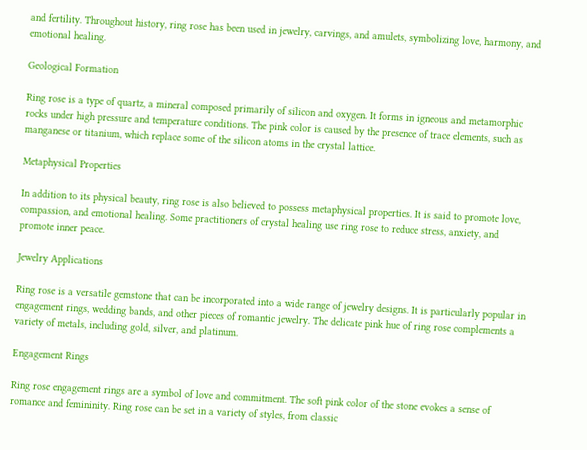and fertility. Throughout history, ring rose has been used in jewelry, carvings, and amulets, symbolizing love, harmony, and emotional healing.

Geological Formation

Ring rose is a type of quartz, a mineral composed primarily of silicon and oxygen. It forms in igneous and metamorphic rocks under high pressure and temperature conditions. The pink color is caused by the presence of trace elements, such as manganese or titanium, which replace some of the silicon atoms in the crystal lattice.

Metaphysical Properties

In addition to its physical beauty, ring rose is also believed to possess metaphysical properties. It is said to promote love, compassion, and emotional healing. Some practitioners of crystal healing use ring rose to reduce stress, anxiety, and promote inner peace.

Jewelry Applications

Ring rose is a versatile gemstone that can be incorporated into a wide range of jewelry designs. It is particularly popular in engagement rings, wedding bands, and other pieces of romantic jewelry. The delicate pink hue of ring rose complements a variety of metals, including gold, silver, and platinum.

Engagement Rings

Ring rose engagement rings are a symbol of love and commitment. The soft pink color of the stone evokes a sense of romance and femininity. Ring rose can be set in a variety of styles, from classic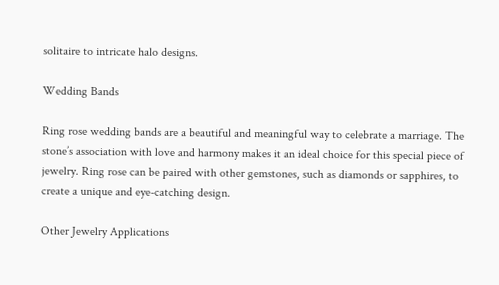solitaire to intricate halo designs.

Wedding Bands

Ring rose wedding bands are a beautiful and meaningful way to celebrate a marriage. The stone’s association with love and harmony makes it an ideal choice for this special piece of jewelry. Ring rose can be paired with other gemstones, such as diamonds or sapphires, to create a unique and eye-catching design.

Other Jewelry Applications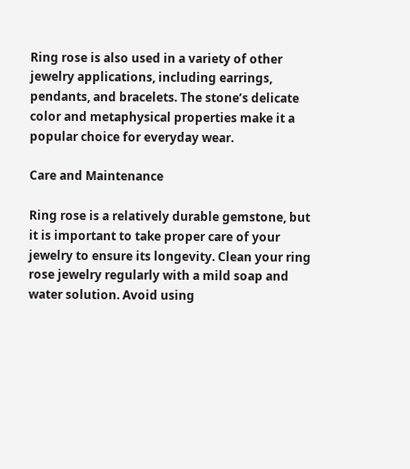Ring rose is also used in a variety of other jewelry applications, including earrings, pendants, and bracelets. The stone’s delicate color and metaphysical properties make it a popular choice for everyday wear.

Care and Maintenance

Ring rose is a relatively durable gemstone, but it is important to take proper care of your jewelry to ensure its longevity. Clean your ring rose jewelry regularly with a mild soap and water solution. Avoid using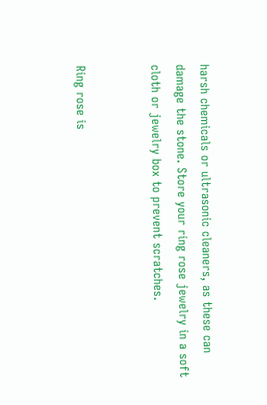harsh chemicals or ultrasonic cleaners, as these can damage the stone. Store your ring rose jewelry in a soft cloth or jewelry box to prevent scratches.


Ring rose is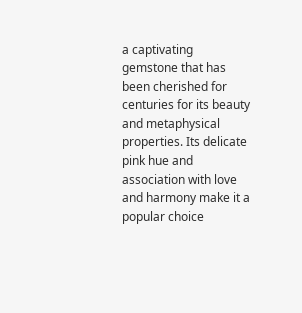a captivating gemstone that has been cherished for centuries for its beauty and metaphysical properties. Its delicate pink hue and association with love and harmony make it a popular choice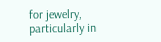for jewelry, particularly in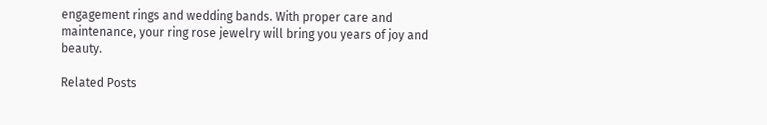engagement rings and wedding bands. With proper care and maintenance, your ring rose jewelry will bring you years of joy and beauty.

Related Posts